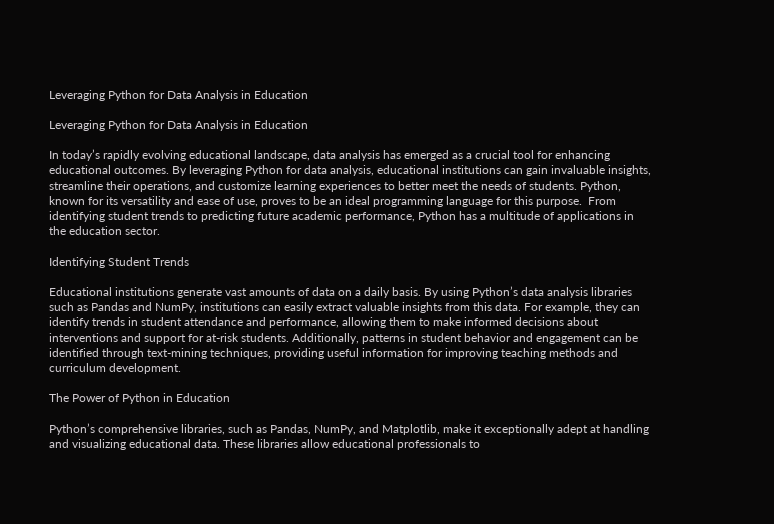Leveraging Python for Data Analysis in Education

Leveraging Python for Data Analysis in Education

In today’s rapidly evolving educational landscape, data analysis has emerged as a crucial tool for enhancing educational outcomes. By leveraging Python for data analysis, educational institutions can gain invaluable insights, streamline their operations, and customize learning experiences to better meet the needs of students. Python, known for its versatility and ease of use, proves to be an ideal programming language for this purpose.  From identifying student trends to predicting future academic performance, Python has a multitude of applications in the education sector.

Identifying Student Trends

Educational institutions generate vast amounts of data on a daily basis. By using Python’s data analysis libraries such as Pandas and NumPy, institutions can easily extract valuable insights from this data. For example, they can identify trends in student attendance and performance, allowing them to make informed decisions about interventions and support for at-risk students. Additionally, patterns in student behavior and engagement can be identified through text-mining techniques, providing useful information for improving teaching methods and curriculum development.

The Power of Python in Education

Python’s comprehensive libraries, such as Pandas, NumPy, and Matplotlib, make it exceptionally adept at handling and visualizing educational data. These libraries allow educational professionals to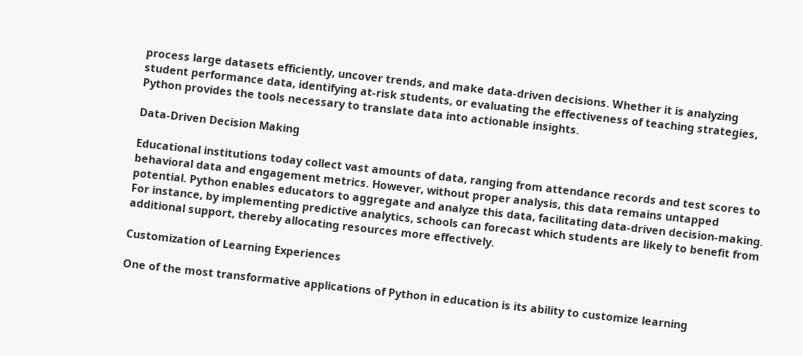process large datasets efficiently, uncover trends, and make data-driven decisions. Whether it is analyzing student performance data, identifying at-risk students, or evaluating the effectiveness of teaching strategies, Python provides the tools necessary to translate data into actionable insights.

Data-Driven Decision Making

Educational institutions today collect vast amounts of data, ranging from attendance records and test scores to behavioral data and engagement metrics. However, without proper analysis, this data remains untapped potential. Python enables educators to aggregate and analyze this data, facilitating data-driven decision-making. For instance, by implementing predictive analytics, schools can forecast which students are likely to benefit from additional support, thereby allocating resources more effectively.

Customization of Learning Experiences

One of the most transformative applications of Python in education is its ability to customize learning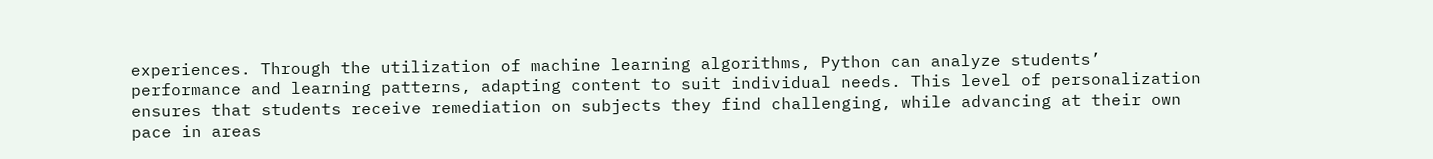experiences. Through the utilization of machine learning algorithms, Python can analyze students’ performance and learning patterns, adapting content to suit individual needs. This level of personalization ensures that students receive remediation on subjects they find challenging, while advancing at their own pace in areas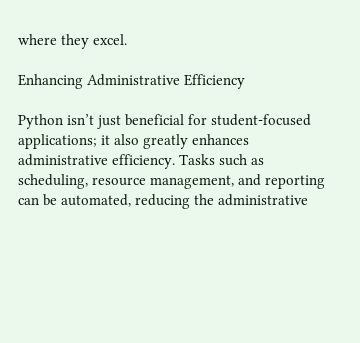where they excel.

Enhancing Administrative Efficiency

Python isn’t just beneficial for student-focused applications; it also greatly enhances administrative efficiency. Tasks such as scheduling, resource management, and reporting can be automated, reducing the administrative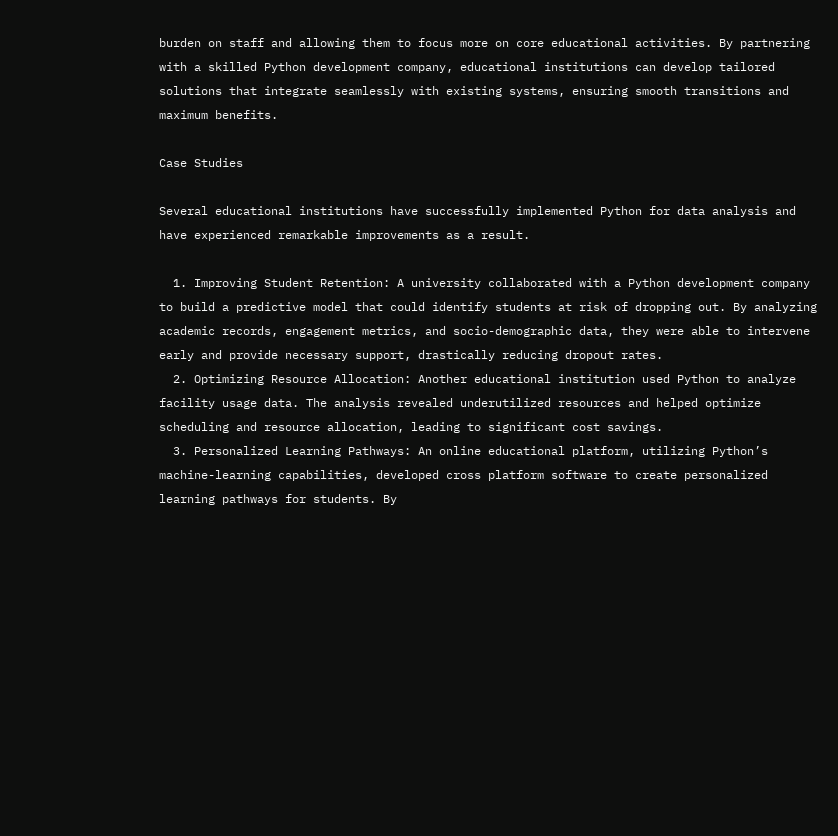burden on staff and allowing them to focus more on core educational activities. By partnering with a skilled Python development company, educational institutions can develop tailored solutions that integrate seamlessly with existing systems, ensuring smooth transitions and maximum benefits.

Case Studies

Several educational institutions have successfully implemented Python for data analysis and have experienced remarkable improvements as a result.

  1. Improving Student Retention: A university collaborated with a Python development company to build a predictive model that could identify students at risk of dropping out. By analyzing academic records, engagement metrics, and socio-demographic data, they were able to intervene early and provide necessary support, drastically reducing dropout rates.
  2. Optimizing Resource Allocation: Another educational institution used Python to analyze facility usage data. The analysis revealed underutilized resources and helped optimize scheduling and resource allocation, leading to significant cost savings.
  3. Personalized Learning Pathways: An online educational platform, utilizing Python’s machine-learning capabilities, developed cross platform software to create personalized learning pathways for students. By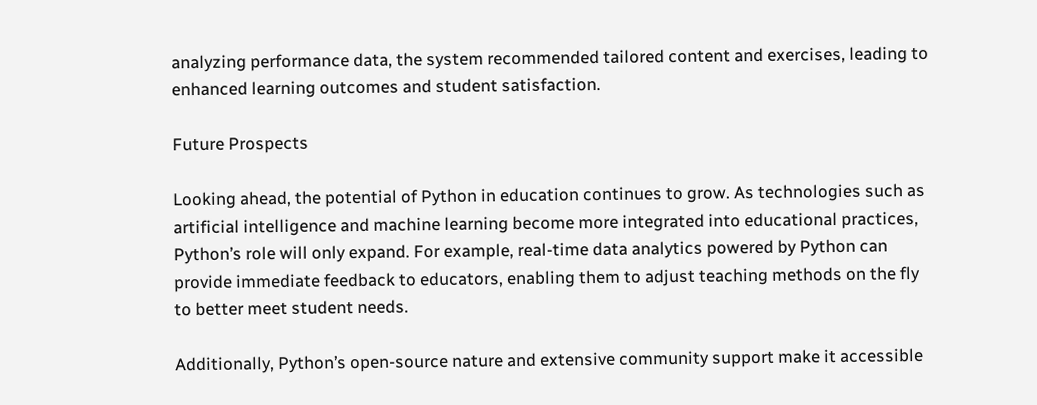analyzing performance data, the system recommended tailored content and exercises, leading to enhanced learning outcomes and student satisfaction.

Future Prospects

Looking ahead, the potential of Python in education continues to grow. As technologies such as artificial intelligence and machine learning become more integrated into educational practices, Python’s role will only expand. For example, real-time data analytics powered by Python can provide immediate feedback to educators, enabling them to adjust teaching methods on the fly to better meet student needs.

Additionally, Python’s open-source nature and extensive community support make it accessible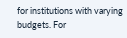for institutions with varying budgets. For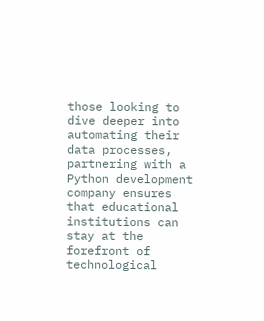those looking to dive deeper into automating their data processes, partnering with a Python development company ensures that educational institutions can stay at the forefront of technological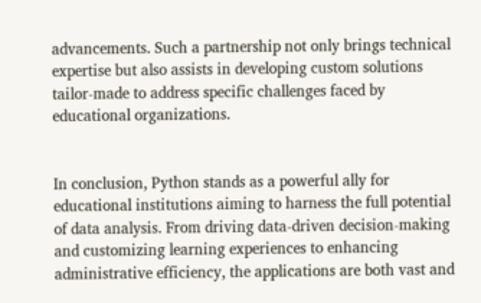advancements. Such a partnership not only brings technical expertise but also assists in developing custom solutions tailor-made to address specific challenges faced by educational organizations.


In conclusion, Python stands as a powerful ally for educational institutions aiming to harness the full potential of data analysis. From driving data-driven decision-making and customizing learning experiences to enhancing administrative efficiency, the applications are both vast and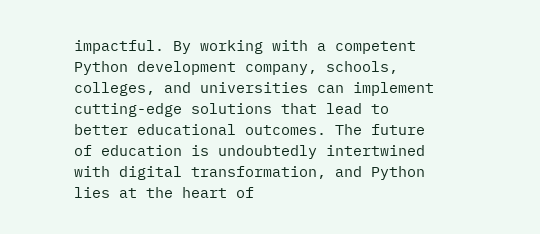impactful. By working with a competent Python development company, schools, colleges, and universities can implement cutting-edge solutions that lead to better educational outcomes. The future of education is undoubtedly intertwined with digital transformation, and Python lies at the heart of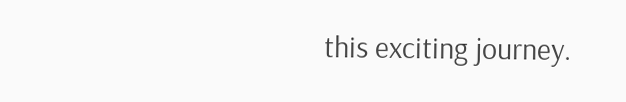this exciting journey.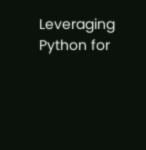Leveraging Python for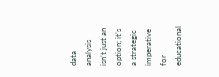data analysis isn’t just an option; it’s a strategic imperative for educational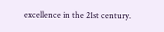excellence in the 21st century.